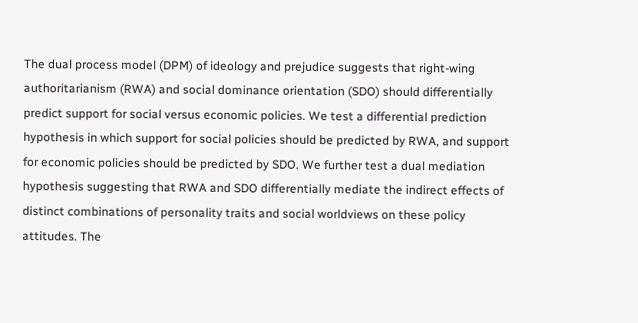The dual process model (DPM) of ideology and prejudice suggests that right-wing authoritarianism (RWA) and social dominance orientation (SDO) should differentially predict support for social versus economic policies. We test a differential prediction hypothesis in which support for social policies should be predicted by RWA, and support for economic policies should be predicted by SDO. We further test a dual mediation hypothesis suggesting that RWA and SDO differentially mediate the indirect effects of distinct combinations of personality traits and social worldviews on these policy attitudes. The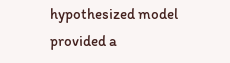hypothesized model provided a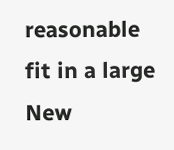reasonable fit in a large New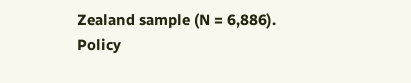Zealand sample (N = 6,886). Policy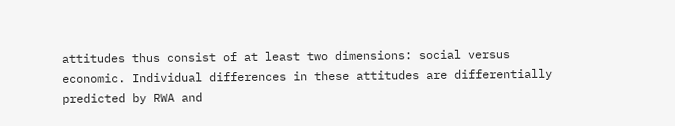attitudes thus consist of at least two dimensions: social versus economic. Individual differences in these attitudes are differentially predicted by RWA and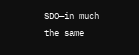SDO—in much the same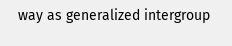way as generalized intergroup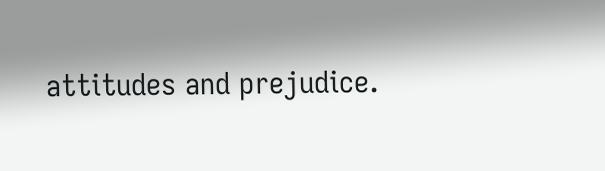attitudes and prejudice.